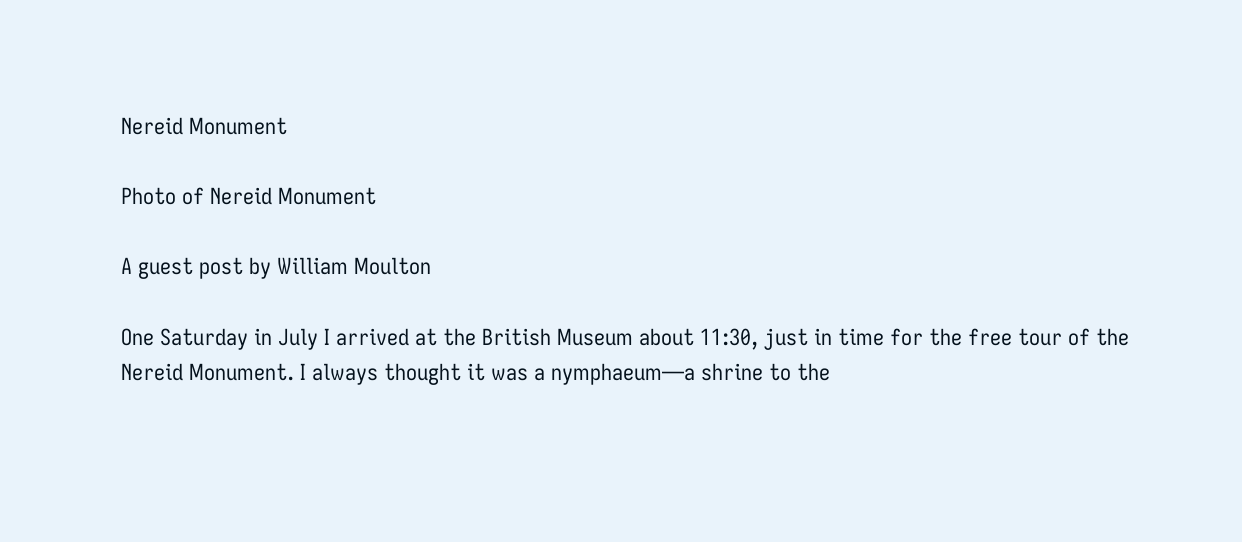Nereid Monument

Photo of Nereid Monument

A guest post by William Moulton

One Saturday in July I arrived at the British Museum about 11:30, just in time for the free tour of the Nereid Monument. I always thought it was a nymphaeum—a shrine to the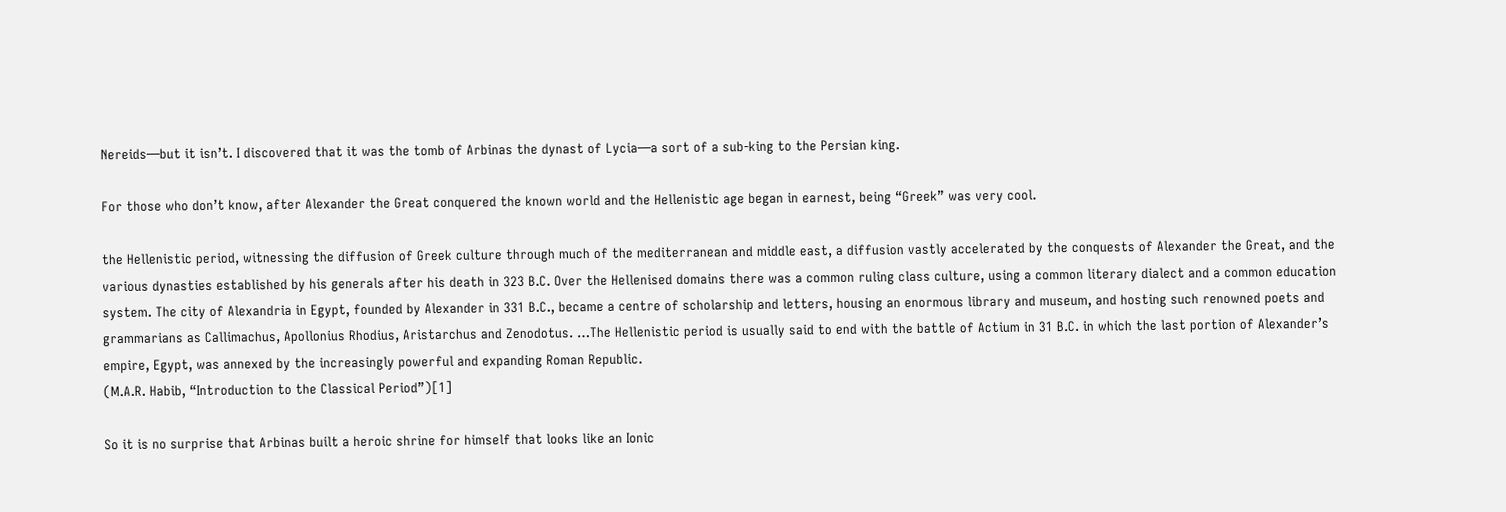Nereids—but it isn’t. I discovered that it was the tomb of Arbinas the dynast of Lycia—a sort of a sub-king to the Persian king.

For those who don’t know, after Alexander the Great conquered the known world and the Hellenistic age began in earnest, being “Greek” was very cool.

the Hellenistic period, witnessing the diffusion of Greek culture through much of the mediterranean and middle east, a diffusion vastly accelerated by the conquests of Alexander the Great, and the various dynasties established by his generals after his death in 323 B.C. Over the Hellenised domains there was a common ruling class culture, using a common literary dialect and a common education system. The city of Alexandria in Egypt, founded by Alexander in 331 B.C., became a centre of scholarship and letters, housing an enormous library and museum, and hosting such renowned poets and grammarians as Callimachus, Apollonius Rhodius, Aristarchus and Zenodotus. …The Hellenistic period is usually said to end with the battle of Actium in 31 B.C. in which the last portion of Alexander’s empire, Egypt, was annexed by the increasingly powerful and expanding Roman Republic.
(M.A.R. Habib, “Introduction to the Classical Period”)[1]

So it is no surprise that Arbinas built a heroic shrine for himself that looks like an Ionic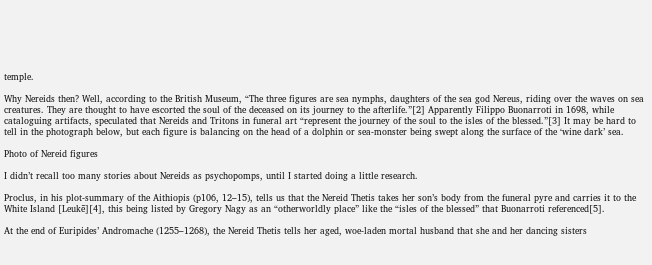temple.

Why Nereids then? Well, according to the British Museum, “The three figures are sea nymphs, daughters of the sea god Nereus, riding over the waves on sea creatures. They are thought to have escorted the soul of the deceased on its journey to the afterlife.”[2] Apparently Filippo Buonarroti in 1698, while cataloguing artifacts, speculated that Nereids and Tritons in funeral art “represent the journey of the soul to the isles of the blessed.”[3] It may be hard to tell in the photograph below, but each figure is balancing on the head of a dolphin or sea-monster being swept along the surface of the ‘wine dark’ sea.

Photo of Nereid figures

I didn’t recall too many stories about Nereids as psychopomps, until I started doing a little research.

Proclus, in his plot-summary of the Aithiopis (p106, 12–15), tells us that the Nereid Thetis takes her son’s body from the funeral pyre and carries it to the White Island [Leukē][4], this being listed by Gregory Nagy as an “otherworldly place” like the “isles of the blessed” that Buonarroti referenced[5].

At the end of Euripides’ Andromache (1255–1268), the Nereid Thetis tells her aged, woe-laden mortal husband that she and her dancing sisters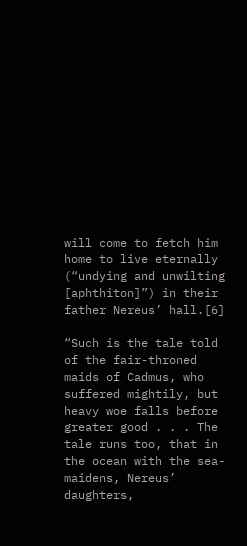will come to fetch him home to live eternally (“undying and unwilting [aphthiton]”) in their father Nereus’ hall.[6]

“Such is the tale told of the fair-throned maids of Cadmus, who suffered mightily, but heavy woe falls before greater good . . . The tale runs too, that in the ocean with the sea-maidens, Nereus’ daughters,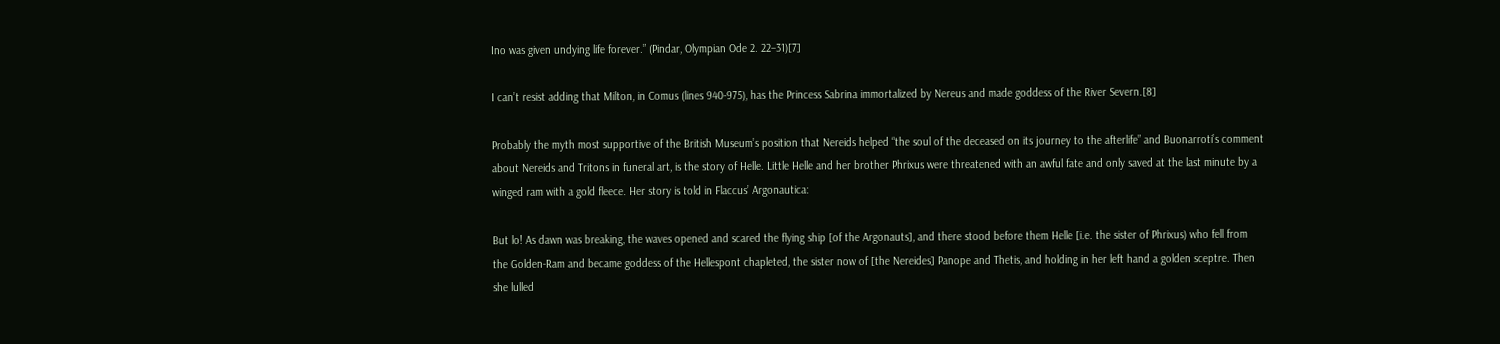Ino was given undying life forever.” (Pindar, Olympian Ode 2. 22–31)[7]

I can’t resist adding that Milton, in Comus (lines 940-975), has the Princess Sabrina immortalized by Nereus and made goddess of the River Severn.[8]

Probably the myth most supportive of the British Museum’s position that Nereids helped “the soul of the deceased on its journey to the afterlife” and Buonarroti’s comment about Nereids and Tritons in funeral art, is the story of Helle. Little Helle and her brother Phrixus were threatened with an awful fate and only saved at the last minute by a winged ram with a gold fleece. Her story is told in Flaccus’ Argonautica:

But lo! As dawn was breaking, the waves opened and scared the flying ship [of the Argonauts], and there stood before them Helle [i.e. the sister of Phrixus) who fell from the Golden-Ram and became goddess of the Hellespont chapleted, the sister now of [the Nereides] Panope and Thetis, and holding in her left hand a golden sceptre. Then she lulled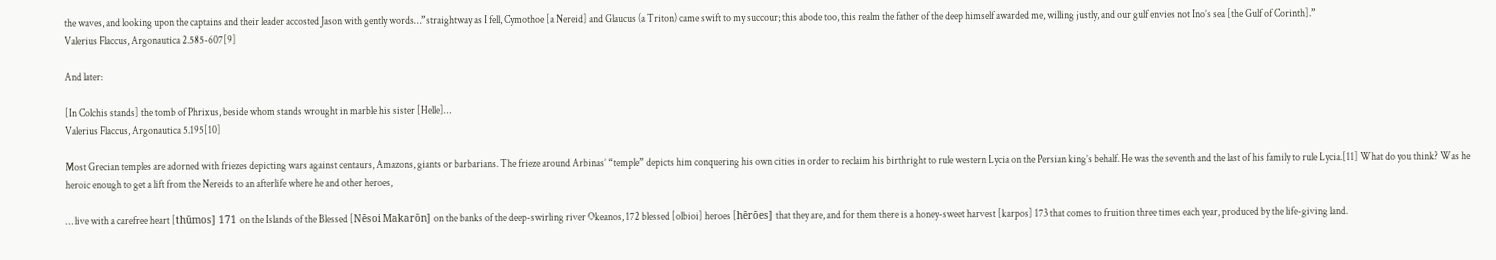the waves, and looking upon the captains and their leader accosted Jason with gently words…”straightway as I fell, Cymothoe [a Nereid] and Glaucus (a Triton) came swift to my succour; this abode too, this realm the father of the deep himself awarded me, willing justly, and our gulf envies not Ino’s sea [the Gulf of Corinth].”
Valerius Flaccus, Argonautica 2.585-607[9]

And later:

[In Colchis stands] the tomb of Phrixus, beside whom stands wrought in marble his sister [Helle]…
Valerius Flaccus, Argonautica 5.195[10]

Most Grecian temples are adorned with friezes depicting wars against centaurs, Amazons, giants or barbarians. The frieze around Arbinas’ “temple” depicts him conquering his own cities in order to reclaim his birthright to rule western Lycia on the Persian king’s behalf. He was the seventh and the last of his family to rule Lycia.[11] What do you think? Was he heroic enough to get a lift from the Nereids to an afterlife where he and other heroes,

… live with a carefree heart [thūmos] 171 on the Islands of the Blessed [Nēsoi Makarōn] on the banks of the deep-swirling river Okeanos, 172 blessed [olbioi] heroes [hērōes] that they are, and for them there is a honey-sweet harvest [karpos] 173 that comes to fruition three times each year, produced by the life-giving land.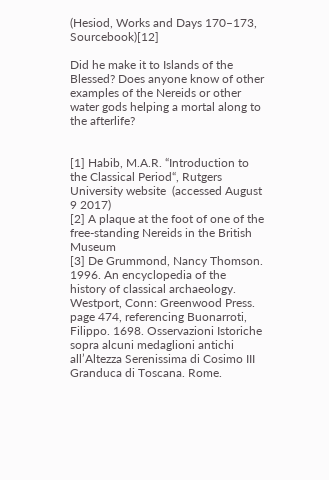(Hesiod, Works and Days 170–173, Sourcebook)[12]

Did he make it to Islands of the Blessed? Does anyone know of other examples of the Nereids or other water gods helping a mortal along to the afterlife?


[1] Habib, M.A.R. “Introduction to the Classical Period“, Rutgers University website  (accessed August 9 2017)
[2] A plaque at the foot of one of the free-standing Nereids in the British Museum
[3] De Grummond, Nancy Thomson. 1996. An encyclopedia of the history of classical archaeology. Westport, Conn: Greenwood Press. page 474, referencing Buonarroti, Filippo. 1698. Osservazioni Istoriche sopra alcuni medaglioni antichi all’Altezza Serenissima di Cosimo III Granduca di Toscana. Rome.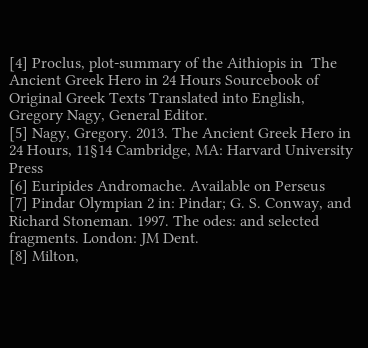[4] Proclus, plot-summary of the Aithiopis in  The Ancient Greek Hero in 24 Hours Sourcebook of Original Greek Texts Translated into English, Gregory Nagy, General Editor.
[5] Nagy, Gregory. 2013. The Ancient Greek Hero in 24 Hours, 11§14 Cambridge, MA: Harvard University Press
[6] Euripides Andromache. Available on Perseus
[7] Pindar Olympian 2 in: Pindar; G. S. Conway, and Richard Stoneman. 1997. The odes: and selected fragments. London: JM Dent.
[8] Milton,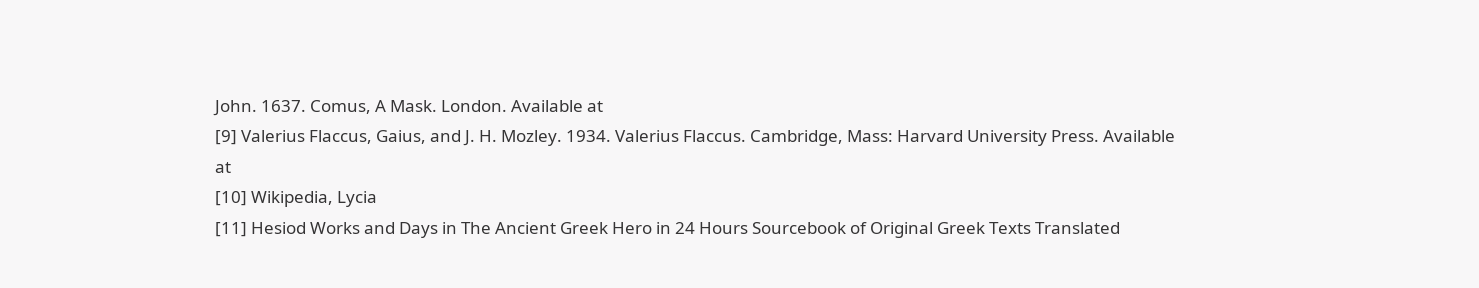John. 1637. Comus, A Mask. London. Available at
[9] Valerius Flaccus, Gaius, and J. H. Mozley. 1934. Valerius Flaccus. Cambridge, Mass: Harvard University Press. Available at
[10] Wikipedia, Lycia
[11] Hesiod Works and Days in The Ancient Greek Hero in 24 Hours Sourcebook of Original Greek Texts Translated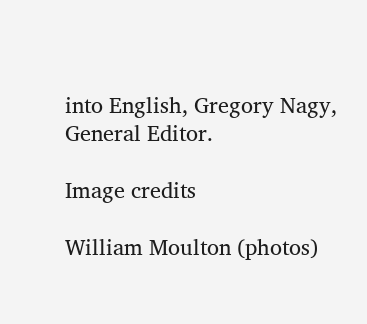into English, Gregory Nagy, General Editor.

Image credits

William Moulton (photos)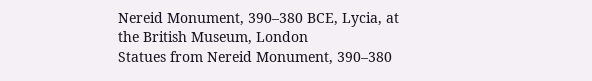Nereid Monument, 390–380 BCE, Lycia, at the British Museum, London
Statues from Nereid Monument, 390–380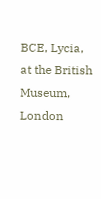BCE, Lycia, at the British Museum, London